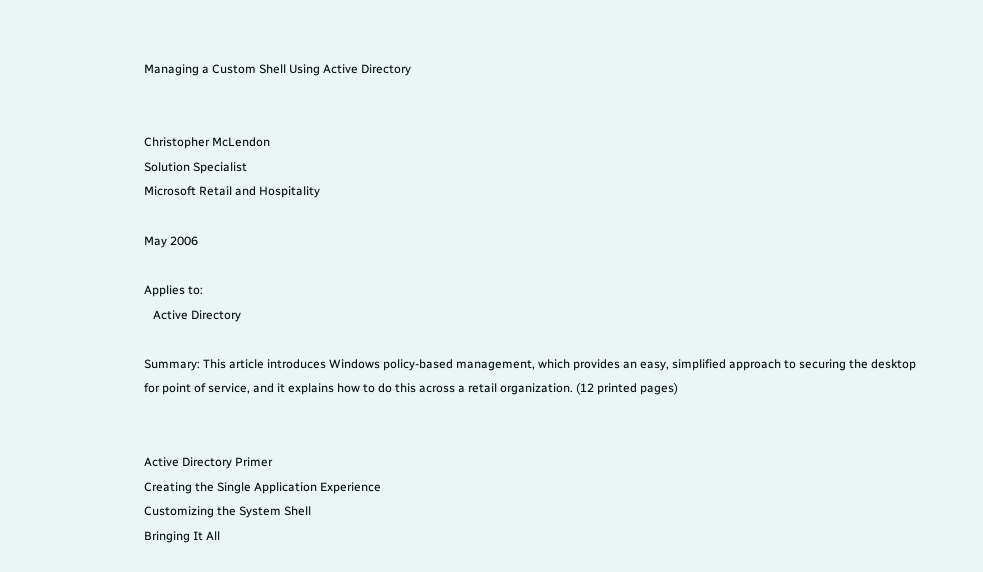Managing a Custom Shell Using Active Directory


Christopher McLendon
Solution Specialist
Microsoft Retail and Hospitality

May 2006

Applies to:
   Active Directory

Summary: This article introduces Windows policy-based management, which provides an easy, simplified approach to securing the desktop for point of service, and it explains how to do this across a retail organization. (12 printed pages)


Active Directory Primer
Creating the Single Application Experience
Customizing the System Shell
Bringing It All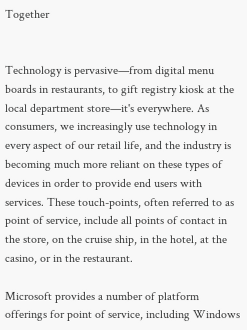Together


Technology is pervasive—from digital menu boards in restaurants, to gift registry kiosk at the local department store—it's everywhere. As consumers, we increasingly use technology in every aspect of our retail life, and the industry is becoming much more reliant on these types of devices in order to provide end users with services. These touch-points, often referred to as point of service, include all points of contact in the store, on the cruise ship, in the hotel, at the casino, or in the restaurant.

Microsoft provides a number of platform offerings for point of service, including Windows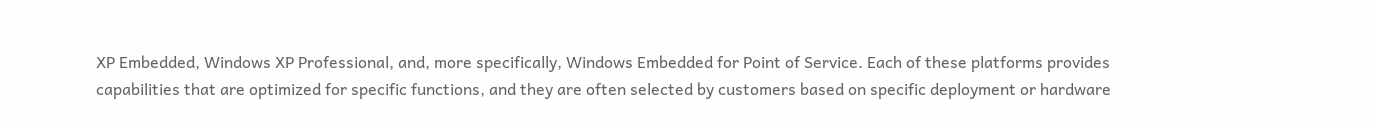XP Embedded, Windows XP Professional, and, more specifically, Windows Embedded for Point of Service. Each of these platforms provides capabilities that are optimized for specific functions, and they are often selected by customers based on specific deployment or hardware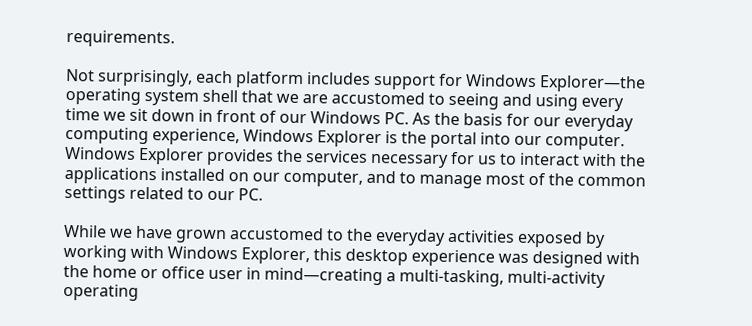requirements.

Not surprisingly, each platform includes support for Windows Explorer—the operating system shell that we are accustomed to seeing and using every time we sit down in front of our Windows PC. As the basis for our everyday computing experience, Windows Explorer is the portal into our computer. Windows Explorer provides the services necessary for us to interact with the applications installed on our computer, and to manage most of the common settings related to our PC.

While we have grown accustomed to the everyday activities exposed by working with Windows Explorer, this desktop experience was designed with the home or office user in mind—creating a multi-tasking, multi-activity operating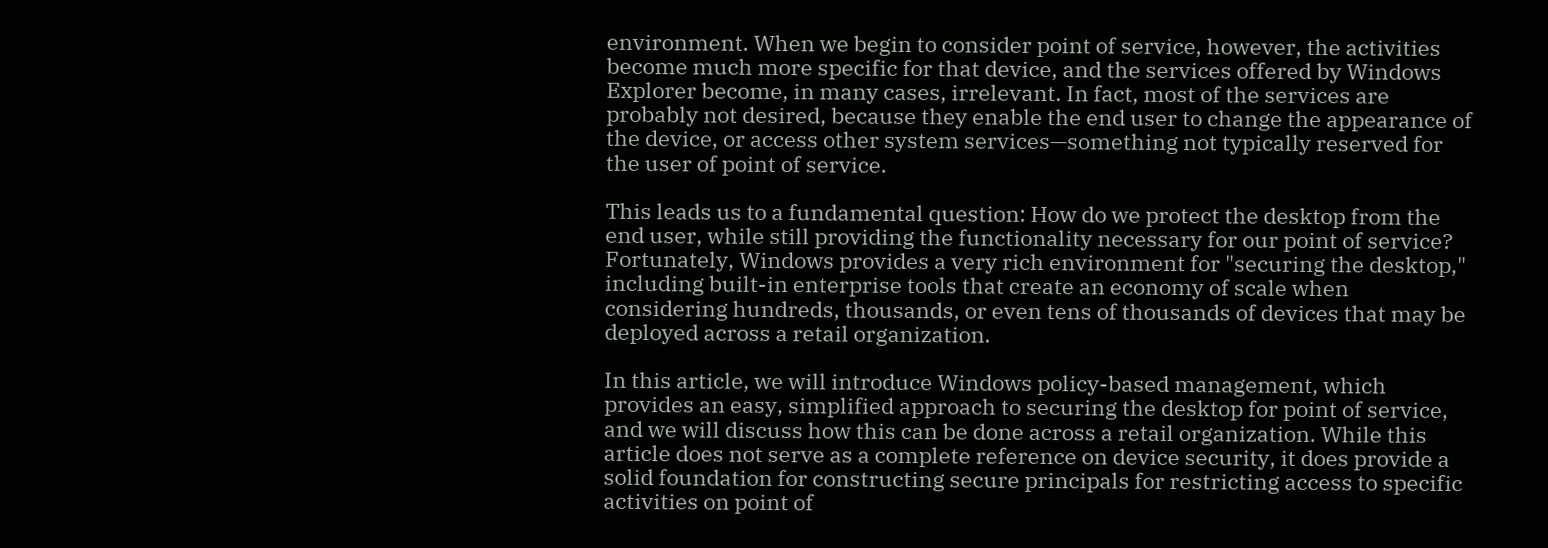environment. When we begin to consider point of service, however, the activities become much more specific for that device, and the services offered by Windows Explorer become, in many cases, irrelevant. In fact, most of the services are probably not desired, because they enable the end user to change the appearance of the device, or access other system services—something not typically reserved for the user of point of service.

This leads us to a fundamental question: How do we protect the desktop from the end user, while still providing the functionality necessary for our point of service? Fortunately, Windows provides a very rich environment for "securing the desktop," including built-in enterprise tools that create an economy of scale when considering hundreds, thousands, or even tens of thousands of devices that may be deployed across a retail organization.

In this article, we will introduce Windows policy-based management, which provides an easy, simplified approach to securing the desktop for point of service, and we will discuss how this can be done across a retail organization. While this article does not serve as a complete reference on device security, it does provide a solid foundation for constructing secure principals for restricting access to specific activities on point of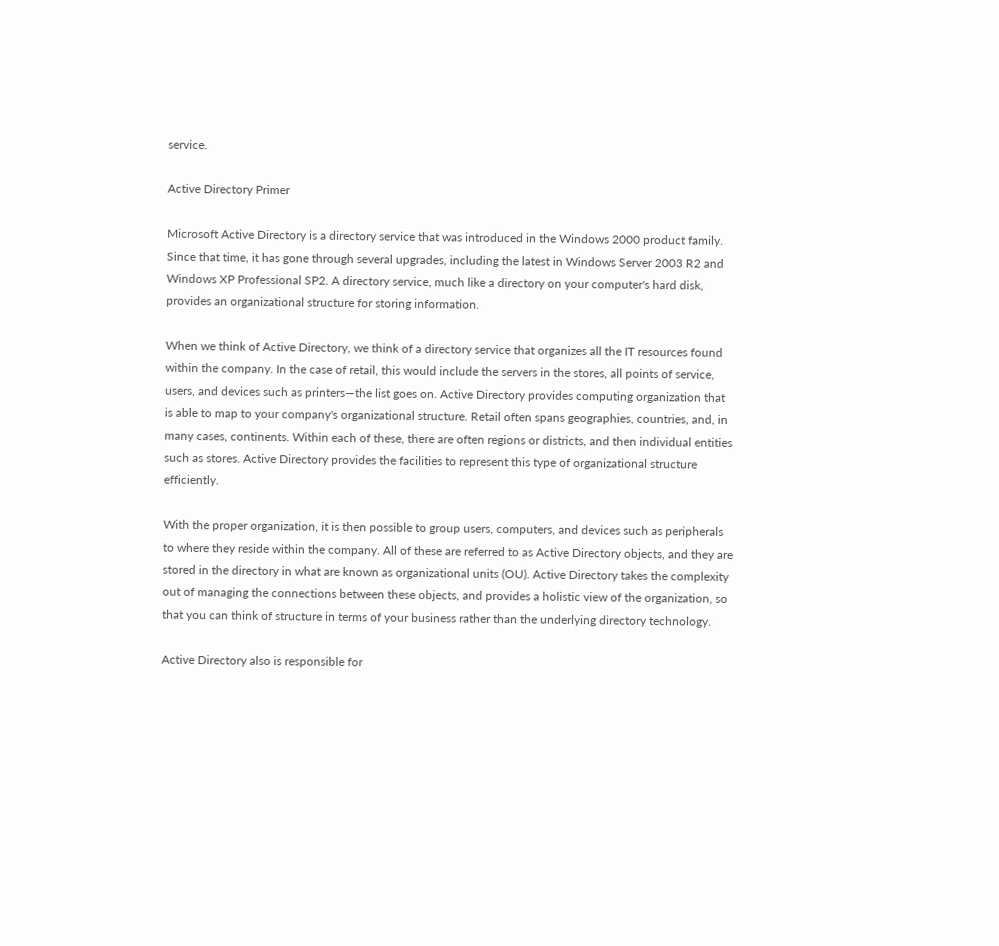service.

Active Directory Primer

Microsoft Active Directory is a directory service that was introduced in the Windows 2000 product family. Since that time, it has gone through several upgrades, including the latest in Windows Server 2003 R2 and Windows XP Professional SP2. A directory service, much like a directory on your computer's hard disk, provides an organizational structure for storing information.

When we think of Active Directory, we think of a directory service that organizes all the IT resources found within the company. In the case of retail, this would include the servers in the stores, all points of service, users, and devices such as printers—the list goes on. Active Directory provides computing organization that is able to map to your company's organizational structure. Retail often spans geographies, countries, and, in many cases, continents. Within each of these, there are often regions or districts, and then individual entities such as stores. Active Directory provides the facilities to represent this type of organizational structure efficiently.

With the proper organization, it is then possible to group users, computers, and devices such as peripherals to where they reside within the company. All of these are referred to as Active Directory objects, and they are stored in the directory in what are known as organizational units (OU). Active Directory takes the complexity out of managing the connections between these objects, and provides a holistic view of the organization, so that you can think of structure in terms of your business rather than the underlying directory technology.

Active Directory also is responsible for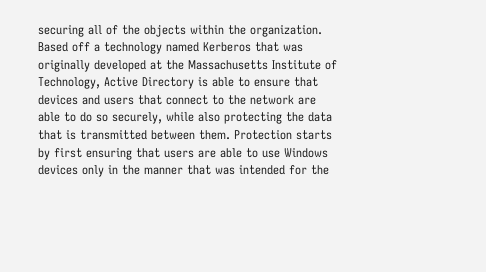securing all of the objects within the organization. Based off a technology named Kerberos that was originally developed at the Massachusetts Institute of Technology, Active Directory is able to ensure that devices and users that connect to the network are able to do so securely, while also protecting the data that is transmitted between them. Protection starts by first ensuring that users are able to use Windows devices only in the manner that was intended for the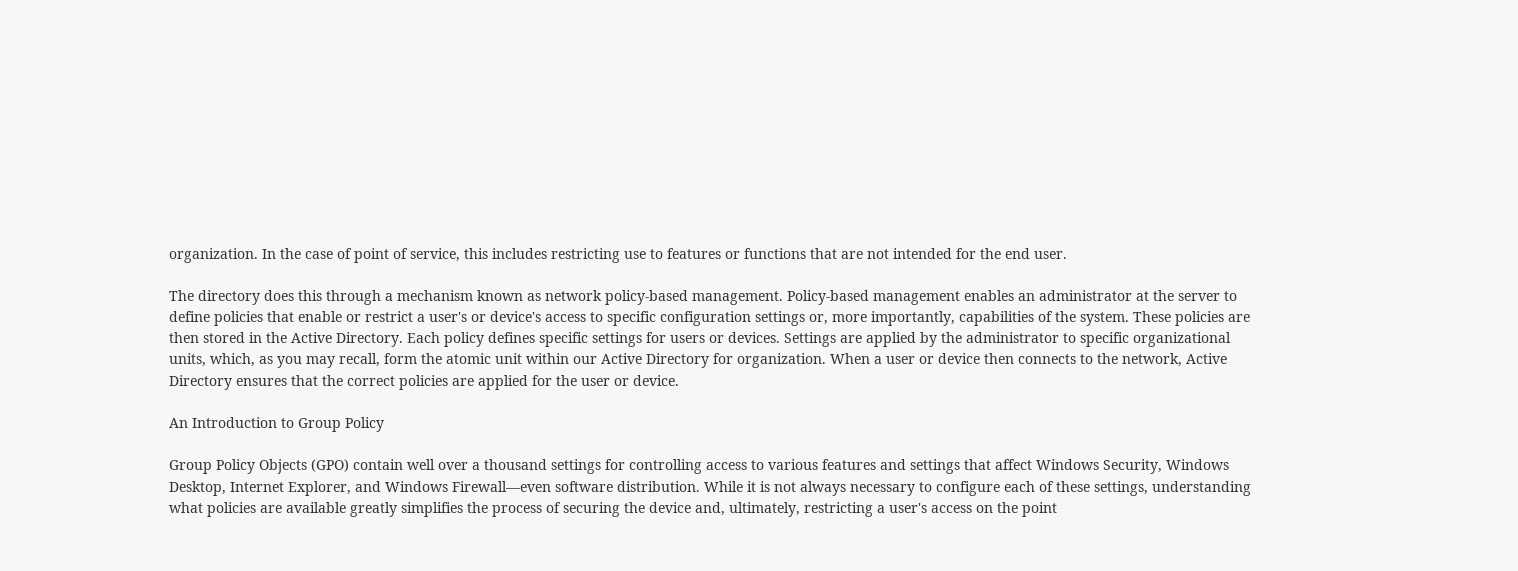organization. In the case of point of service, this includes restricting use to features or functions that are not intended for the end user.

The directory does this through a mechanism known as network policy-based management. Policy-based management enables an administrator at the server to define policies that enable or restrict a user's or device's access to specific configuration settings or, more importantly, capabilities of the system. These policies are then stored in the Active Directory. Each policy defines specific settings for users or devices. Settings are applied by the administrator to specific organizational units, which, as you may recall, form the atomic unit within our Active Directory for organization. When a user or device then connects to the network, Active Directory ensures that the correct policies are applied for the user or device.

An Introduction to Group Policy

Group Policy Objects (GPO) contain well over a thousand settings for controlling access to various features and settings that affect Windows Security, Windows Desktop, Internet Explorer, and Windows Firewall—even software distribution. While it is not always necessary to configure each of these settings, understanding what policies are available greatly simplifies the process of securing the device and, ultimately, restricting a user's access on the point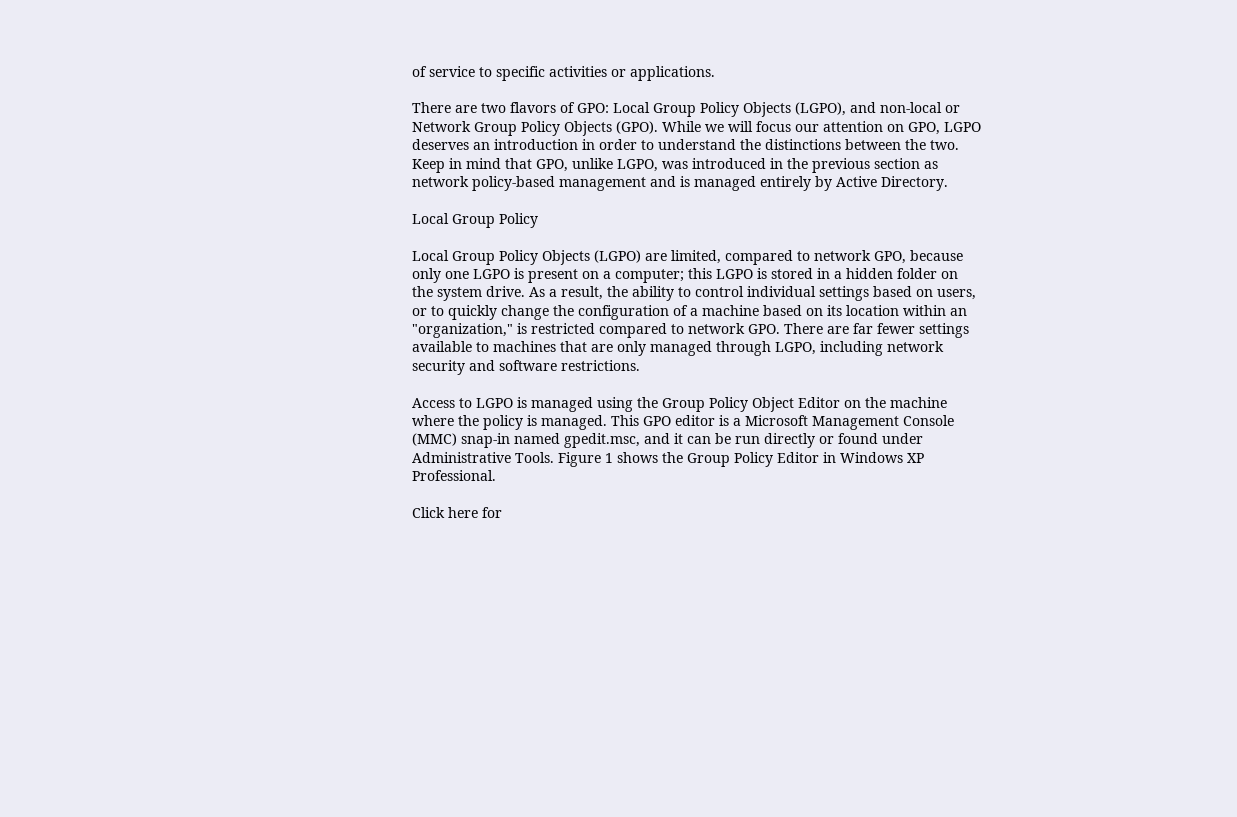of service to specific activities or applications.

There are two flavors of GPO: Local Group Policy Objects (LGPO), and non-local or Network Group Policy Objects (GPO). While we will focus our attention on GPO, LGPO deserves an introduction in order to understand the distinctions between the two.  Keep in mind that GPO, unlike LGPO, was introduced in the previous section as network policy-based management and is managed entirely by Active Directory.

Local Group Policy

Local Group Policy Objects (LGPO) are limited, compared to network GPO, because only one LGPO is present on a computer; this LGPO is stored in a hidden folder on the system drive. As a result, the ability to control individual settings based on users, or to quickly change the configuration of a machine based on its location within an "organization," is restricted compared to network GPO. There are far fewer settings available to machines that are only managed through LGPO, including network security and software restrictions.

Access to LGPO is managed using the Group Policy Object Editor on the machine where the policy is managed. This GPO editor is a Microsoft Management Console (MMC) snap-in named gpedit.msc, and it can be run directly or found under Administrative Tools. Figure 1 shows the Group Policy Editor in Windows XP Professional.

Click here for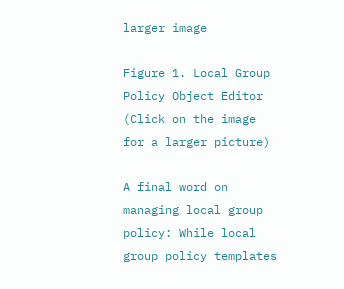larger image

Figure 1. Local Group Policy Object Editor (Click on the image for a larger picture)

A final word on managing local group policy: While local group policy templates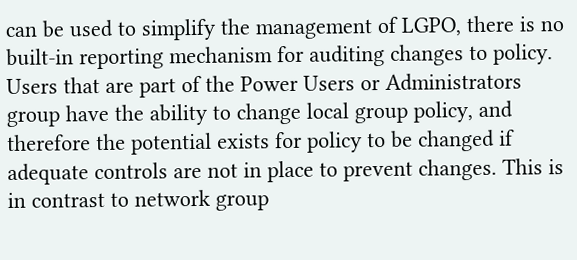can be used to simplify the management of LGPO, there is no built-in reporting mechanism for auditing changes to policy. Users that are part of the Power Users or Administrators group have the ability to change local group policy, and therefore the potential exists for policy to be changed if adequate controls are not in place to prevent changes. This is in contrast to network group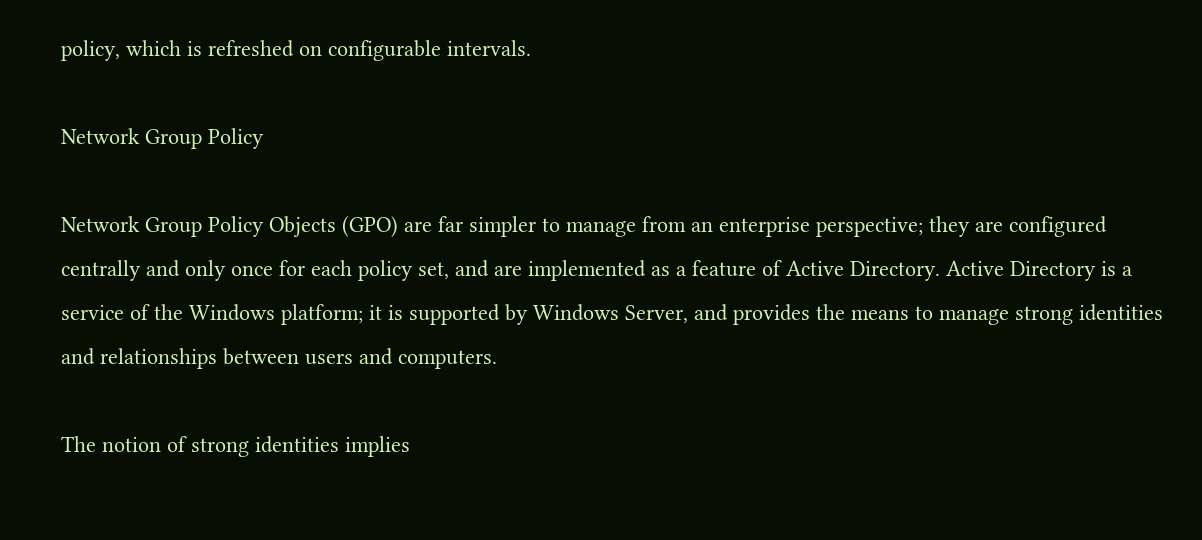policy, which is refreshed on configurable intervals.

Network Group Policy

Network Group Policy Objects (GPO) are far simpler to manage from an enterprise perspective; they are configured centrally and only once for each policy set, and are implemented as a feature of Active Directory. Active Directory is a service of the Windows platform; it is supported by Windows Server, and provides the means to manage strong identities and relationships between users and computers.

The notion of strong identities implies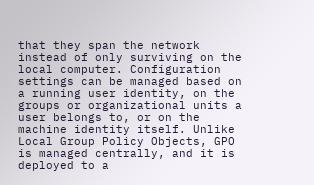that they span the network instead of only surviving on the local computer. Configuration settings can be managed based on a running user identity, on the groups or organizational units a user belongs to, or on the machine identity itself. Unlike Local Group Policy Objects, GPO is managed centrally, and it is deployed to a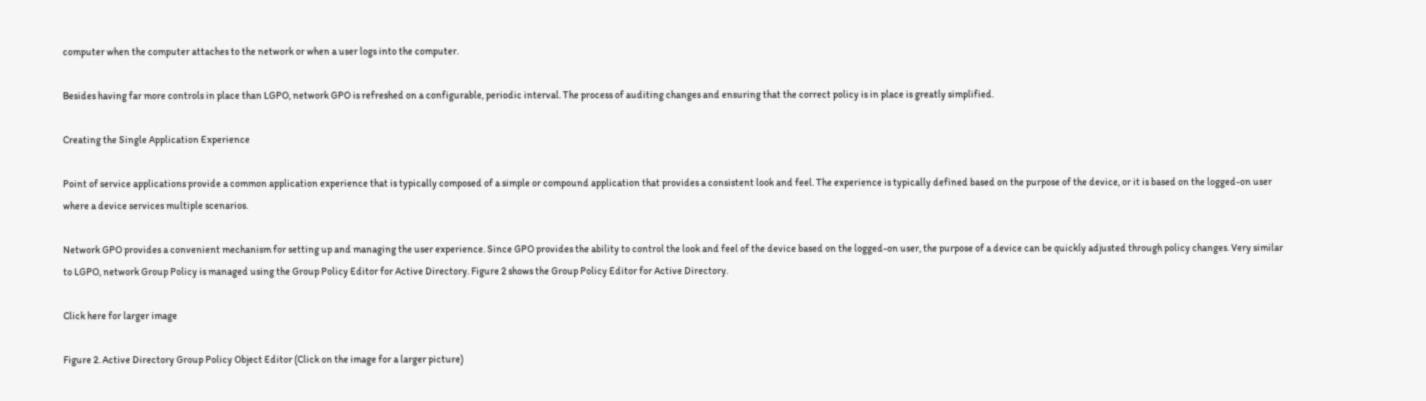computer when the computer attaches to the network or when a user logs into the computer.

Besides having far more controls in place than LGPO, network GPO is refreshed on a configurable, periodic interval. The process of auditing changes and ensuring that the correct policy is in place is greatly simplified.

Creating the Single Application Experience

Point of service applications provide a common application experience that is typically composed of a simple or compound application that provides a consistent look and feel. The experience is typically defined based on the purpose of the device, or it is based on the logged-on user where a device services multiple scenarios.

Network GPO provides a convenient mechanism for setting up and managing the user experience. Since GPO provides the ability to control the look and feel of the device based on the logged-on user, the purpose of a device can be quickly adjusted through policy changes. Very similar to LGPO, network Group Policy is managed using the Group Policy Editor for Active Directory. Figure 2 shows the Group Policy Editor for Active Directory.

Click here for larger image

Figure 2. Active Directory Group Policy Object Editor (Click on the image for a larger picture)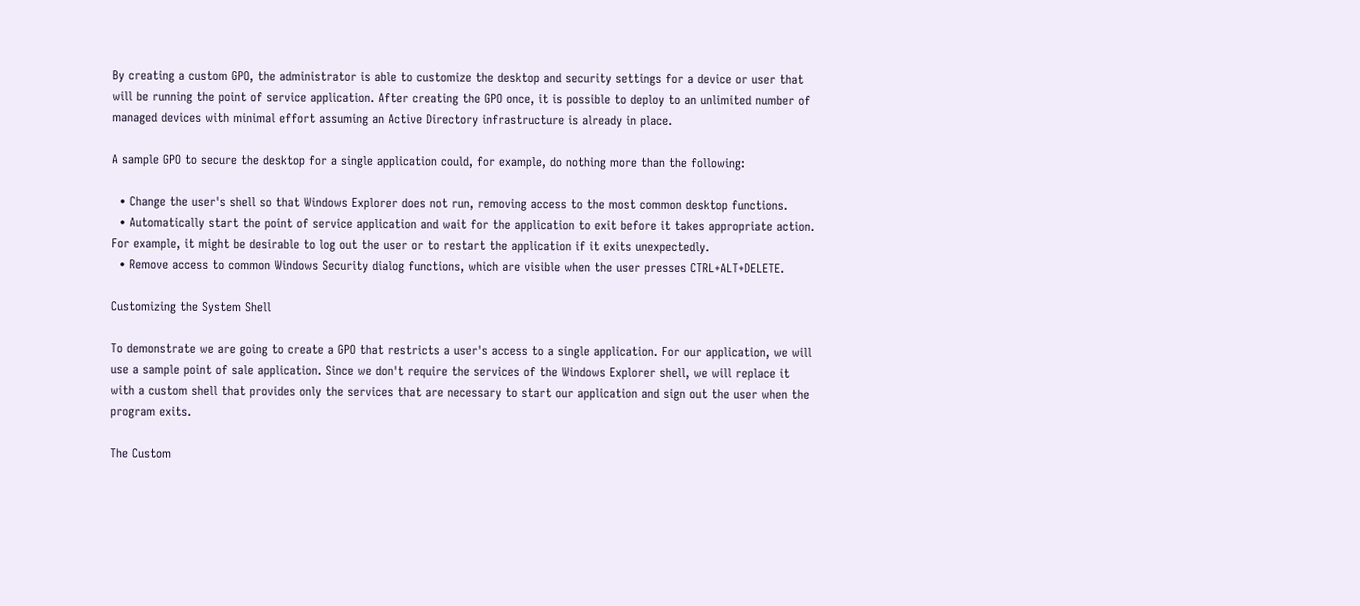By creating a custom GPO, the administrator is able to customize the desktop and security settings for a device or user that will be running the point of service application. After creating the GPO once, it is possible to deploy to an unlimited number of managed devices with minimal effort assuming an Active Directory infrastructure is already in place.

A sample GPO to secure the desktop for a single application could, for example, do nothing more than the following:

  • Change the user's shell so that Windows Explorer does not run, removing access to the most common desktop functions.
  • Automatically start the point of service application and wait for the application to exit before it takes appropriate action. For example, it might be desirable to log out the user or to restart the application if it exits unexpectedly.
  • Remove access to common Windows Security dialog functions, which are visible when the user presses CTRL+ALT+DELETE.

Customizing the System Shell

To demonstrate we are going to create a GPO that restricts a user's access to a single application. For our application, we will use a sample point of sale application. Since we don't require the services of the Windows Explorer shell, we will replace it with a custom shell that provides only the services that are necessary to start our application and sign out the user when the program exits.

The Custom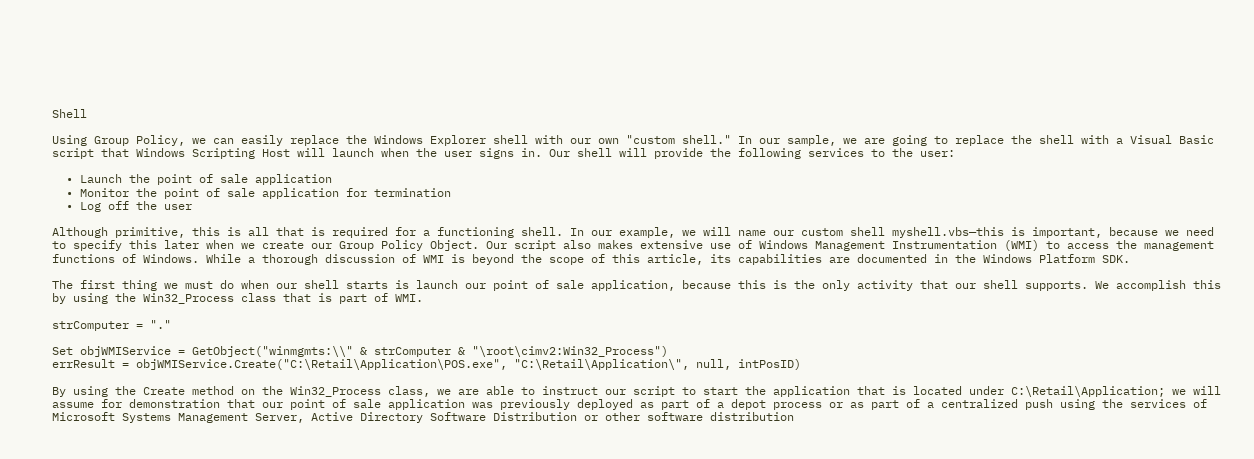Shell

Using Group Policy, we can easily replace the Windows Explorer shell with our own "custom shell." In our sample, we are going to replace the shell with a Visual Basic script that Windows Scripting Host will launch when the user signs in. Our shell will provide the following services to the user:

  • Launch the point of sale application
  • Monitor the point of sale application for termination
  • Log off the user

Although primitive, this is all that is required for a functioning shell. In our example, we will name our custom shell myshell.vbs—this is important, because we need to specify this later when we create our Group Policy Object. Our script also makes extensive use of Windows Management Instrumentation (WMI) to access the management functions of Windows. While a thorough discussion of WMI is beyond the scope of this article, its capabilities are documented in the Windows Platform SDK.

The first thing we must do when our shell starts is launch our point of sale application, because this is the only activity that our shell supports. We accomplish this by using the Win32_Process class that is part of WMI.

strComputer = "."

Set objWMIService = GetObject("winmgmts:\\" & strComputer & "\root\cimv2:Win32_Process")
errResult = objWMIService.Create("C:\Retail\Application\POS.exe", "C:\Retail\Application\", null, intPosID)

By using the Create method on the Win32_Process class, we are able to instruct our script to start the application that is located under C:\Retail\Application; we will assume for demonstration that our point of sale application was previously deployed as part of a depot process or as part of a centralized push using the services of Microsoft Systems Management Server, Active Directory Software Distribution or other software distribution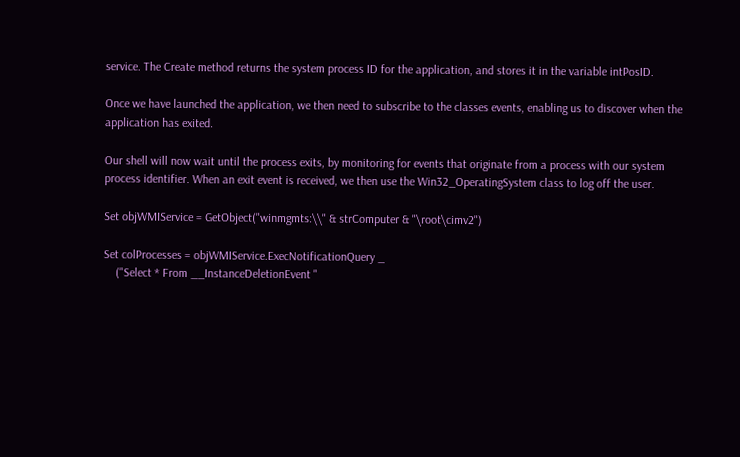service. The Create method returns the system process ID for the application, and stores it in the variable intPosID.

Once we have launched the application, we then need to subscribe to the classes events, enabling us to discover when the application has exited.

Our shell will now wait until the process exits, by monitoring for events that originate from a process with our system process identifier. When an exit event is received, we then use the Win32_OperatingSystem class to log off the user.

Set objWMIService = GetObject("winmgmts:\\" & strComputer & "\root\cimv2")

Set colProcesses = objWMIService.ExecNotificationQuery _
    ("Select * From __InstanceDeletionEvent "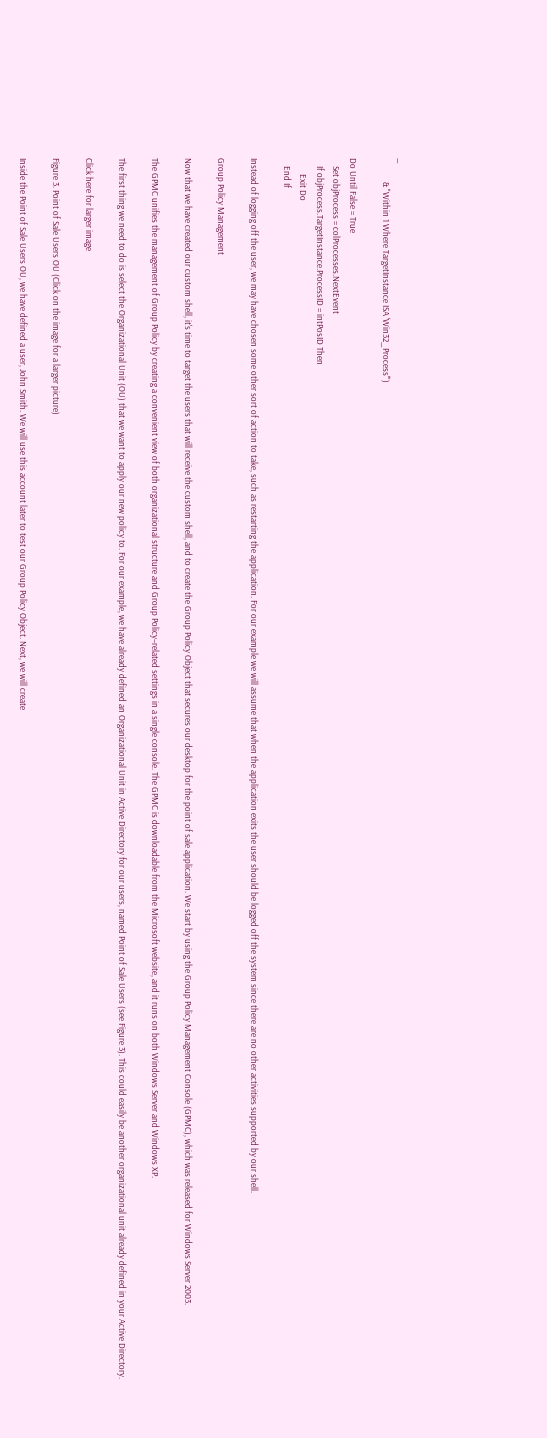_
            & "Within 1 Where TargetInstance ISA 'Win32_Process'")

Do Until False = True
    Set objProcess = colProcesses.NextEvent
    If objProcess.TargetInstance.ProcessID = intPosID Then
        Exit Do
    End If

Instead of logging off the user, we may have chosen some other sort of action to take, such as restarting the application. For our example we will assume that when the application exits the user should be logged off the system since there are no other activities supported by our shell.

Group Policy Management

Now that we have created our custom shell, it's time to target the users that will receive the custom shell, and to create the Group Policy Object that secures our desktop for the point of sale application. We start by using the Group Policy Management Console (GPMC), which was released for Windows Server 2003.

The GPMC unifies the management of Group Policy by creating a convenient view of both organizational structure and Group Policy–related settings in a single console. The GPMC is downloadable from the Microsoft website, and it runs on both Windows Server and Windows XP.

The first thing we need to do is select the Organizational Unit (OU) that we want to apply our new policy to. For our example, we have already defined an Organizational Unit in Active Directory for our users, named Point of Sale Users (see Figure 3). This could easily be another organizational unit already defined in your Active Directory.

Click here for larger image

Figure 3. Point of Sale Users OU (Click on the image for a larger picture)

Inside the Point of Sale Users OU, we have defined a user, John Smith. We will use this account later to test our Group Policy Object. Next, we will create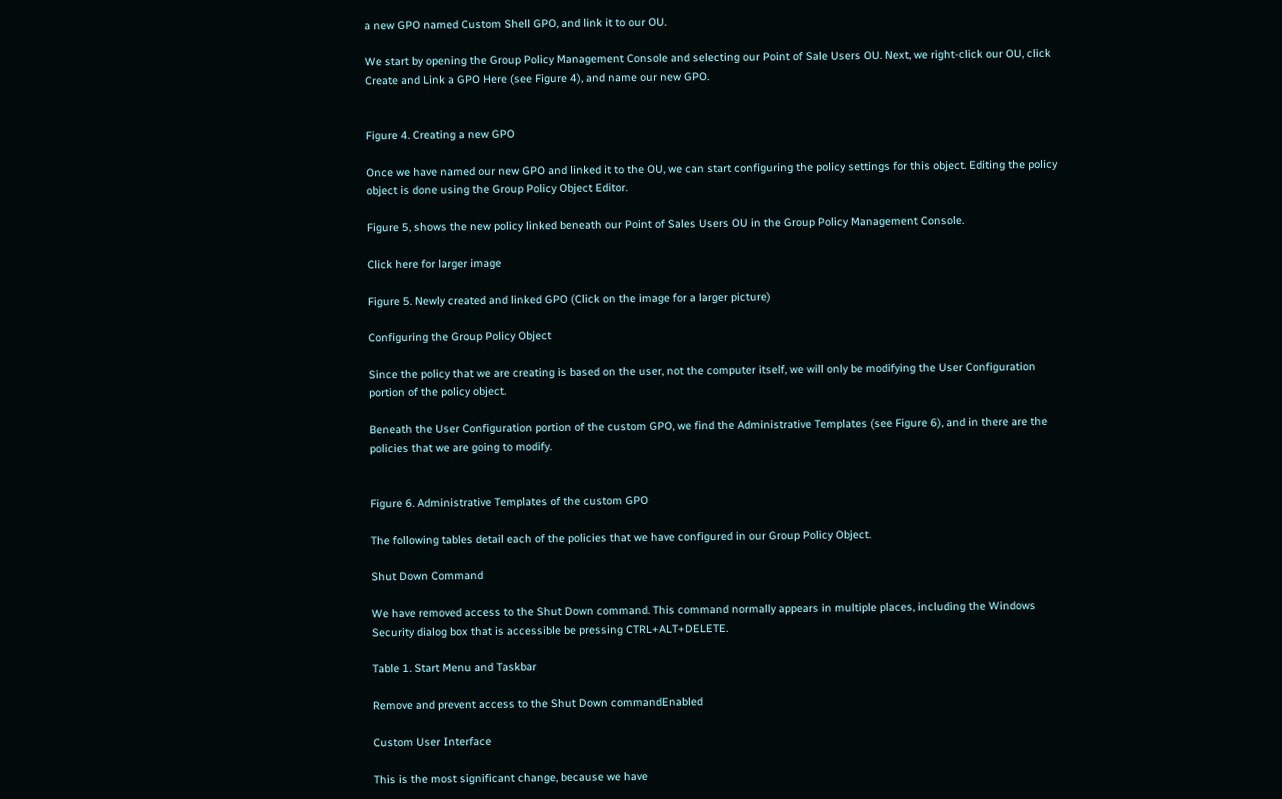a new GPO named Custom Shell GPO, and link it to our OU.

We start by opening the Group Policy Management Console and selecting our Point of Sale Users OU. Next, we right-click our OU, click Create and Link a GPO Here (see Figure 4), and name our new GPO.


Figure 4. Creating a new GPO

Once we have named our new GPO and linked it to the OU, we can start configuring the policy settings for this object. Editing the policy object is done using the Group Policy Object Editor.

Figure 5, shows the new policy linked beneath our Point of Sales Users OU in the Group Policy Management Console.

Click here for larger image

Figure 5. Newly created and linked GPO (Click on the image for a larger picture)

Configuring the Group Policy Object

Since the policy that we are creating is based on the user, not the computer itself, we will only be modifying the User Configuration portion of the policy object.

Beneath the User Configuration portion of the custom GPO, we find the Administrative Templates (see Figure 6), and in there are the policies that we are going to modify.


Figure 6. Administrative Templates of the custom GPO

The following tables detail each of the policies that we have configured in our Group Policy Object.

Shut Down Command

We have removed access to the Shut Down command. This command normally appears in multiple places, including the Windows Security dialog box that is accessible be pressing CTRL+ALT+DELETE.

Table 1. Start Menu and Taskbar

Remove and prevent access to the Shut Down commandEnabled

Custom User Interface

This is the most significant change, because we have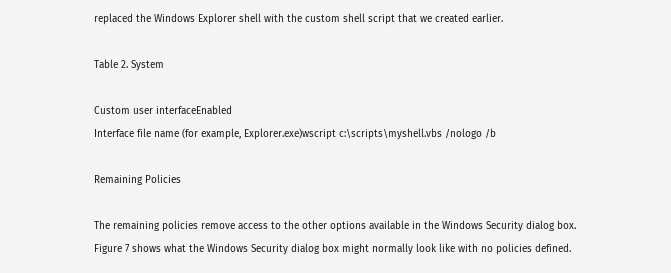replaced the Windows Explorer shell with the custom shell script that we created earlier.

Table 2. System

Custom user interfaceEnabled
Interface file name (for example, Explorer.exe)wscript c:\scripts\myshell.vbs /nologo /b

Remaining Policies

The remaining policies remove access to the other options available in the Windows Security dialog box. Figure 7 shows what the Windows Security dialog box might normally look like with no policies defined.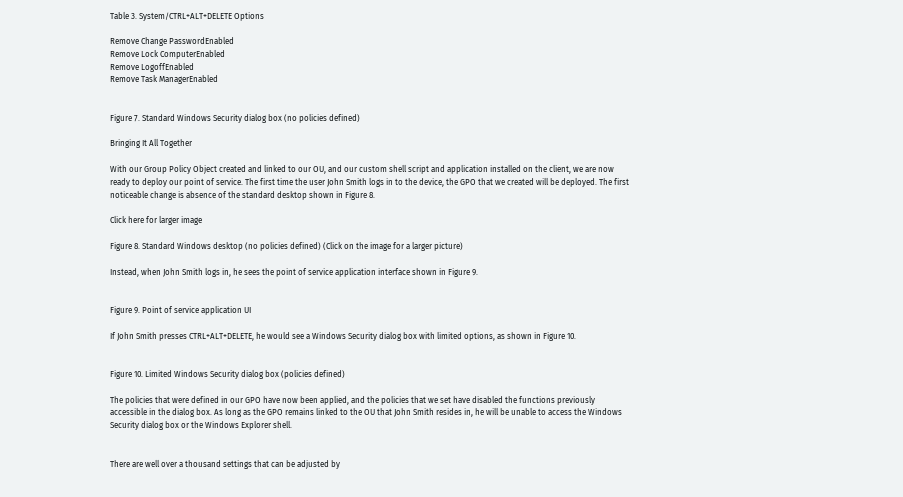Table 3. System/CTRL+ALT+DELETE Options

Remove Change PasswordEnabled
Remove Lock ComputerEnabled
Remove LogoffEnabled
Remove Task ManagerEnabled


Figure 7. Standard Windows Security dialog box (no policies defined)

Bringing It All Together

With our Group Policy Object created and linked to our OU, and our custom shell script and application installed on the client, we are now ready to deploy our point of service. The first time the user John Smith logs in to the device, the GPO that we created will be deployed. The first noticeable change is absence of the standard desktop shown in Figure 8.

Click here for larger image

Figure 8. Standard Windows desktop (no policies defined) (Click on the image for a larger picture)

Instead, when John Smith logs in, he sees the point of service application interface shown in Figure 9.


Figure 9. Point of service application UI

If John Smith presses CTRL+ALT+DELETE, he would see a Windows Security dialog box with limited options, as shown in Figure 10.


Figure 10. Limited Windows Security dialog box (policies defined)

The policies that were defined in our GPO have now been applied, and the policies that we set have disabled the functions previously accessible in the dialog box. As long as the GPO remains linked to the OU that John Smith resides in, he will be unable to access the Windows Security dialog box or the Windows Explorer shell.


There are well over a thousand settings that can be adjusted by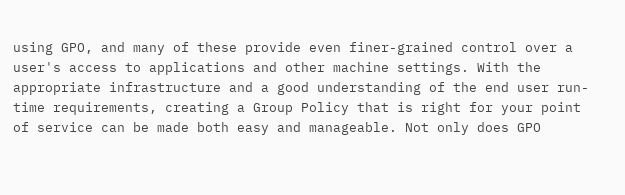using GPO, and many of these provide even finer-grained control over a user's access to applications and other machine settings. With the appropriate infrastructure and a good understanding of the end user run-time requirements, creating a Group Policy that is right for your point of service can be made both easy and manageable. Not only does GPO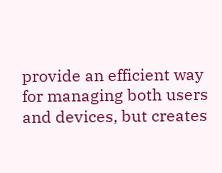provide an efficient way for managing both users and devices, but creates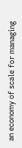an economy of scale for managing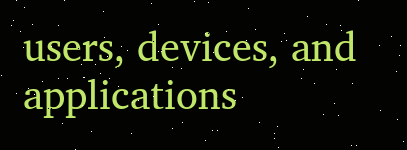users, devices, and applications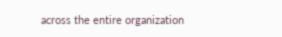across the entire organization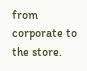from corporate to the store.